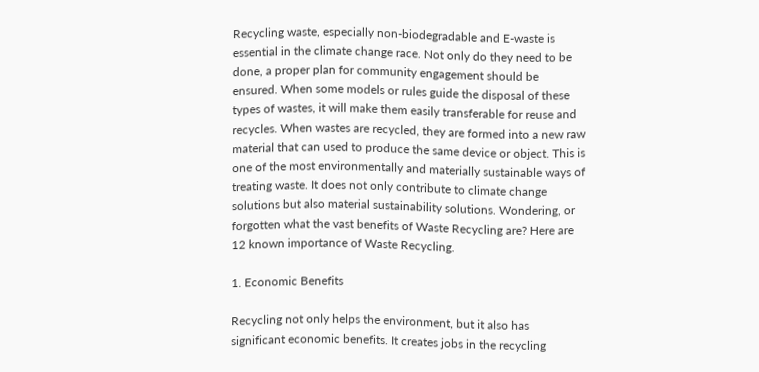Recycling waste, especially non-biodegradable and E-waste is essential in the climate change race. Not only do they need to be done, a proper plan for community engagement should be ensured. When some models or rules guide the disposal of these types of wastes, it will make them easily transferable for reuse and recycles. When wastes are recycled, they are formed into a new raw material that can used to produce the same device or object. This is one of the most environmentally and materially sustainable ways of treating waste. It does not only contribute to climate change solutions but also material sustainability solutions. Wondering, or forgotten what the vast benefits of Waste Recycling are? Here are 12 known importance of Waste Recycling.

1. Economic Benefits

Recycling not only helps the environment, but it also has significant economic benefits. It creates jobs in the recycling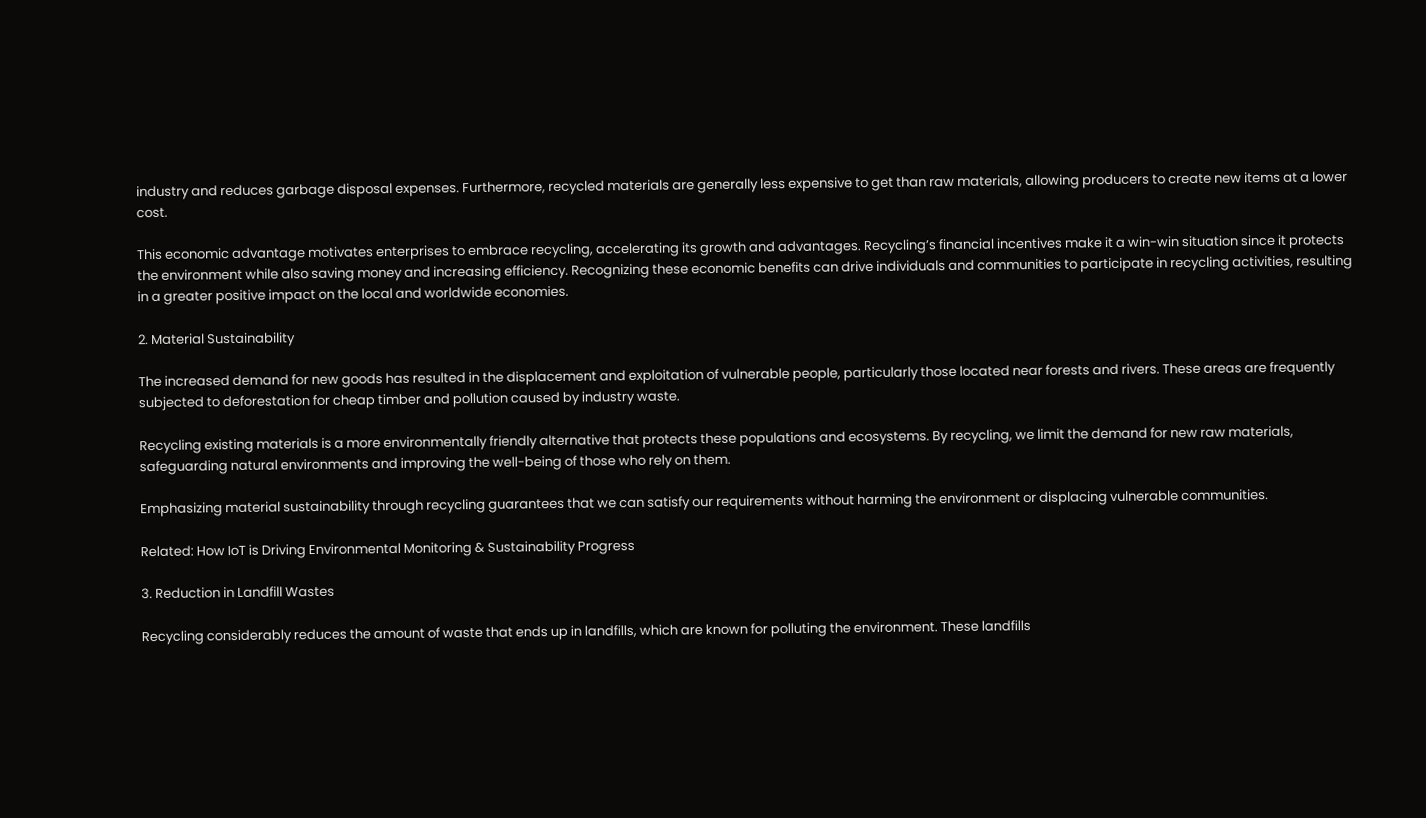industry and reduces garbage disposal expenses. Furthermore, recycled materials are generally less expensive to get than raw materials, allowing producers to create new items at a lower cost.

This economic advantage motivates enterprises to embrace recycling, accelerating its growth and advantages. Recycling’s financial incentives make it a win-win situation since it protects the environment while also saving money and increasing efficiency. Recognizing these economic benefits can drive individuals and communities to participate in recycling activities, resulting in a greater positive impact on the local and worldwide economies.

2. Material Sustainability

The increased demand for new goods has resulted in the displacement and exploitation of vulnerable people, particularly those located near forests and rivers. These areas are frequently subjected to deforestation for cheap timber and pollution caused by industry waste.

Recycling existing materials is a more environmentally friendly alternative that protects these populations and ecosystems. By recycling, we limit the demand for new raw materials, safeguarding natural environments and improving the well-being of those who rely on them.

Emphasizing material sustainability through recycling guarantees that we can satisfy our requirements without harming the environment or displacing vulnerable communities.

Related: How IoT is Driving Environmental Monitoring & Sustainability Progress

3. Reduction in Landfill Wastes

Recycling considerably reduces the amount of waste that ends up in landfills, which are known for polluting the environment. These landfills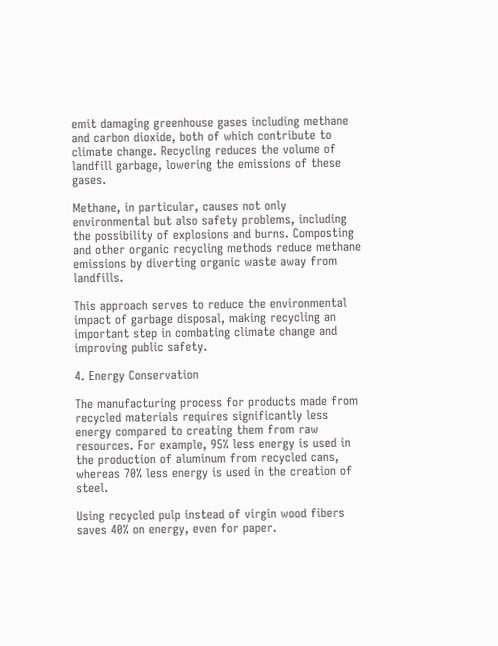emit damaging greenhouse gases including methane and carbon dioxide, both of which contribute to climate change. Recycling reduces the volume of landfill garbage, lowering the emissions of these gases.

Methane, in particular, causes not only environmental but also safety problems, including the possibility of explosions and burns. Composting and other organic recycling methods reduce methane emissions by diverting organic waste away from landfills.

This approach serves to reduce the environmental impact of garbage disposal, making recycling an important step in combating climate change and improving public safety.

4. Energy Conservation

The manufacturing process for products made from recycled materials requires significantly less energy compared to creating them from raw resources. For example, 95% less energy is used in the production of aluminum from recycled cans, whereas 70% less energy is used in the creation of steel.

Using recycled pulp instead of virgin wood fibers saves 40% on energy, even for paper.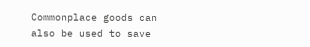Commonplace goods can also be used to save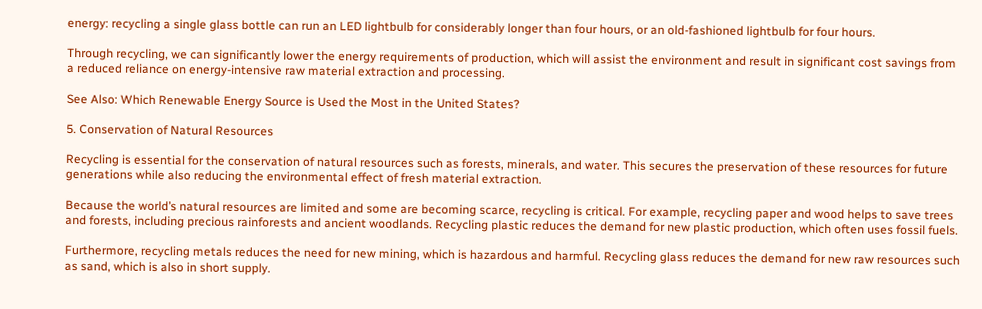energy: recycling a single glass bottle can run an LED lightbulb for considerably longer than four hours, or an old-fashioned lightbulb for four hours.

Through recycling, we can significantly lower the energy requirements of production, which will assist the environment and result in significant cost savings from a reduced reliance on energy-intensive raw material extraction and processing.

See Also: Which Renewable Energy Source is Used the Most in the United States?

5. Conservation of Natural Resources

Recycling is essential for the conservation of natural resources such as forests, minerals, and water. This secures the preservation of these resources for future generations while also reducing the environmental effect of fresh material extraction.

Because the world’s natural resources are limited and some are becoming scarce, recycling is critical. For example, recycling paper and wood helps to save trees and forests, including precious rainforests and ancient woodlands. Recycling plastic reduces the demand for new plastic production, which often uses fossil fuels.

Furthermore, recycling metals reduces the need for new mining, which is hazardous and harmful. Recycling glass reduces the demand for new raw resources such as sand, which is also in short supply.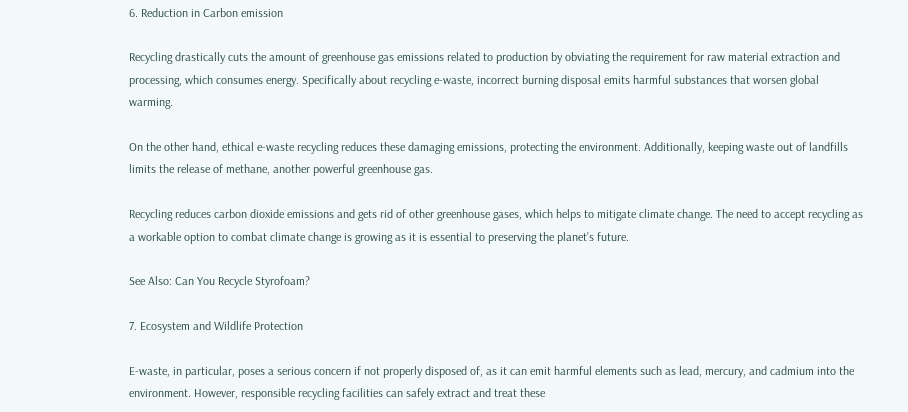6. Reduction in Carbon emission

Recycling drastically cuts the amount of greenhouse gas emissions related to production by obviating the requirement for raw material extraction and processing, which consumes energy. Specifically about recycling e-waste, incorrect burning disposal emits harmful substances that worsen global warming.

On the other hand, ethical e-waste recycling reduces these damaging emissions, protecting the environment. Additionally, keeping waste out of landfills limits the release of methane, another powerful greenhouse gas.

Recycling reduces carbon dioxide emissions and gets rid of other greenhouse gases, which helps to mitigate climate change. The need to accept recycling as a workable option to combat climate change is growing as it is essential to preserving the planet’s future.

See Also: Can You Recycle Styrofoam?

7. Ecosystem and Wildlife Protection

E-waste, in particular, poses a serious concern if not properly disposed of, as it can emit harmful elements such as lead, mercury, and cadmium into the environment. However, responsible recycling facilities can safely extract and treat these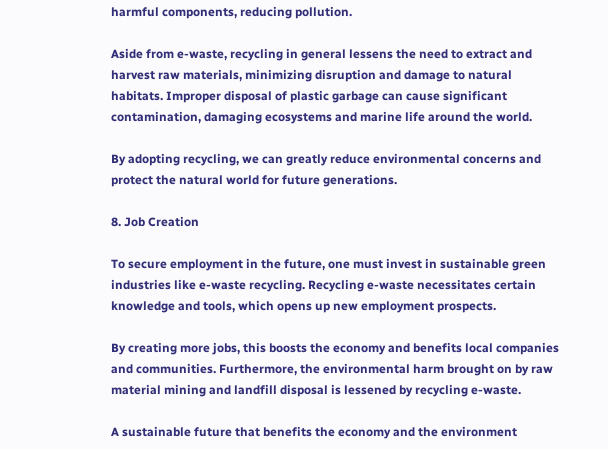harmful components, reducing pollution.

Aside from e-waste, recycling in general lessens the need to extract and harvest raw materials, minimizing disruption and damage to natural habitats. Improper disposal of plastic garbage can cause significant contamination, damaging ecosystems and marine life around the world.

By adopting recycling, we can greatly reduce environmental concerns and protect the natural world for future generations.

8. Job Creation

To secure employment in the future, one must invest in sustainable green industries like e-waste recycling. Recycling e-waste necessitates certain knowledge and tools, which opens up new employment prospects.

By creating more jobs, this boosts the economy and benefits local companies and communities. Furthermore, the environmental harm brought on by raw material mining and landfill disposal is lessened by recycling e-waste.

A sustainable future that benefits the economy and the environment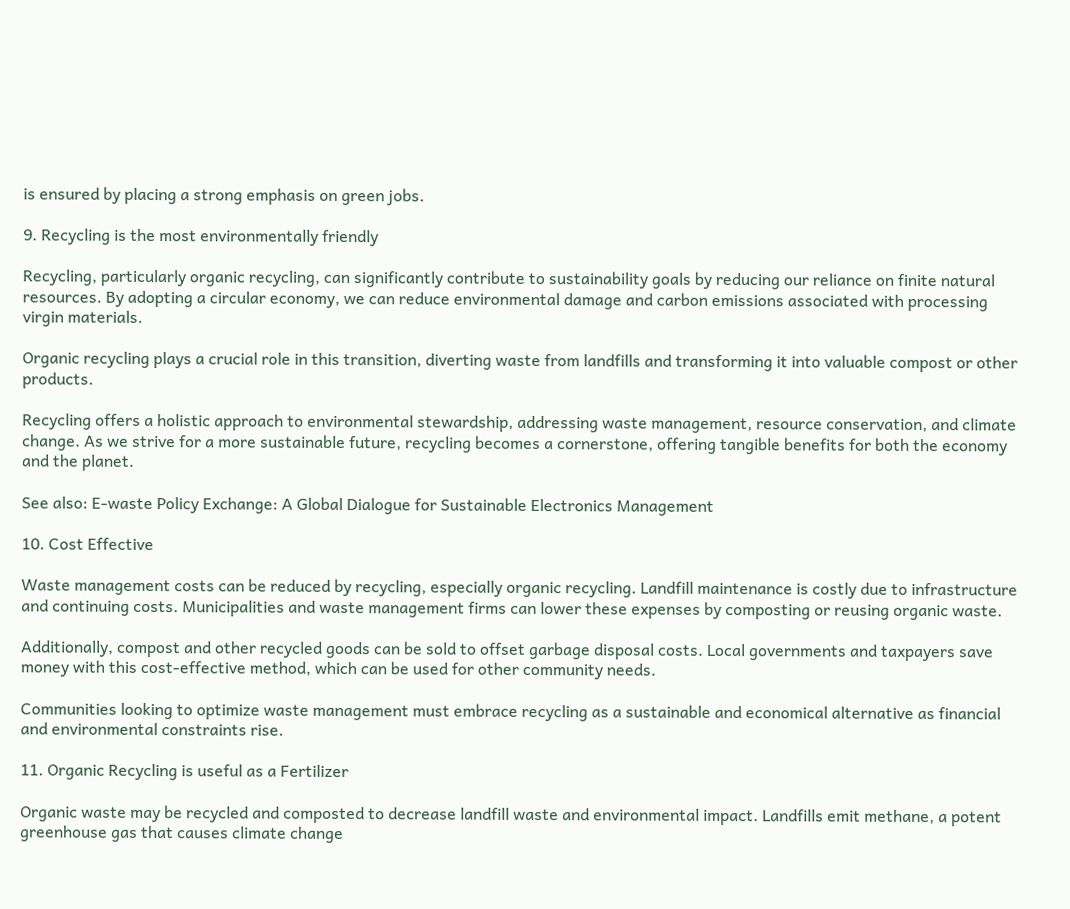is ensured by placing a strong emphasis on green jobs.

9. Recycling is the most environmentally friendly

Recycling, particularly organic recycling, can significantly contribute to sustainability goals by reducing our reliance on finite natural resources. By adopting a circular economy, we can reduce environmental damage and carbon emissions associated with processing virgin materials.

Organic recycling plays a crucial role in this transition, diverting waste from landfills and transforming it into valuable compost or other products.

Recycling offers a holistic approach to environmental stewardship, addressing waste management, resource conservation, and climate change. As we strive for a more sustainable future, recycling becomes a cornerstone, offering tangible benefits for both the economy and the planet.

See also: E-waste Policy Exchange: A Global Dialogue for Sustainable Electronics Management

10. Cost Effective

Waste management costs can be reduced by recycling, especially organic recycling. Landfill maintenance is costly due to infrastructure and continuing costs. Municipalities and waste management firms can lower these expenses by composting or reusing organic waste.

Additionally, compost and other recycled goods can be sold to offset garbage disposal costs. Local governments and taxpayers save money with this cost-effective method, which can be used for other community needs.

Communities looking to optimize waste management must embrace recycling as a sustainable and economical alternative as financial and environmental constraints rise.

11. Organic Recycling is useful as a Fertilizer

Organic waste may be recycled and composted to decrease landfill waste and environmental impact. Landfills emit methane, a potent greenhouse gas that causes climate change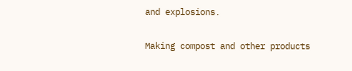and explosions.

Making compost and other products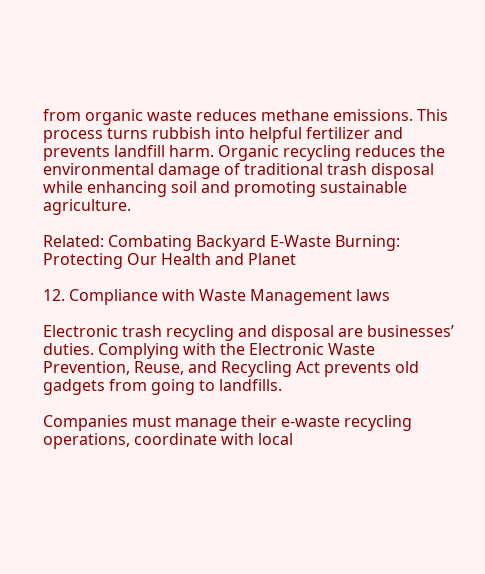from organic waste reduces methane emissions. This process turns rubbish into helpful fertilizer and prevents landfill harm. Organic recycling reduces the environmental damage of traditional trash disposal while enhancing soil and promoting sustainable agriculture.

Related: Combating Backyard E-Waste Burning: Protecting Our Health and Planet

12. Compliance with Waste Management laws

Electronic trash recycling and disposal are businesses’ duties. Complying with the Electronic Waste Prevention, Reuse, and Recycling Act prevents old gadgets from going to landfills.

Companies must manage their e-waste recycling operations, coordinate with local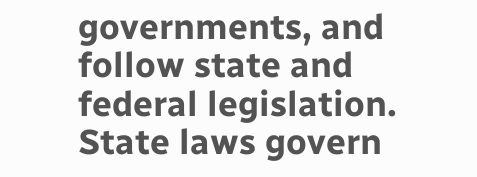governments, and follow state and federal legislation. State laws govern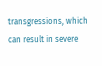transgressions, which can result in severe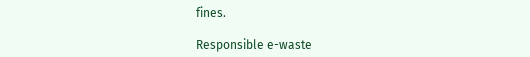fines.

Responsible e-waste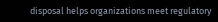disposal helps organizations meet regulatory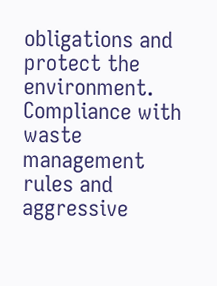obligations and protect the environment. Compliance with waste management rules and aggressive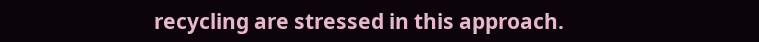recycling are stressed in this approach.